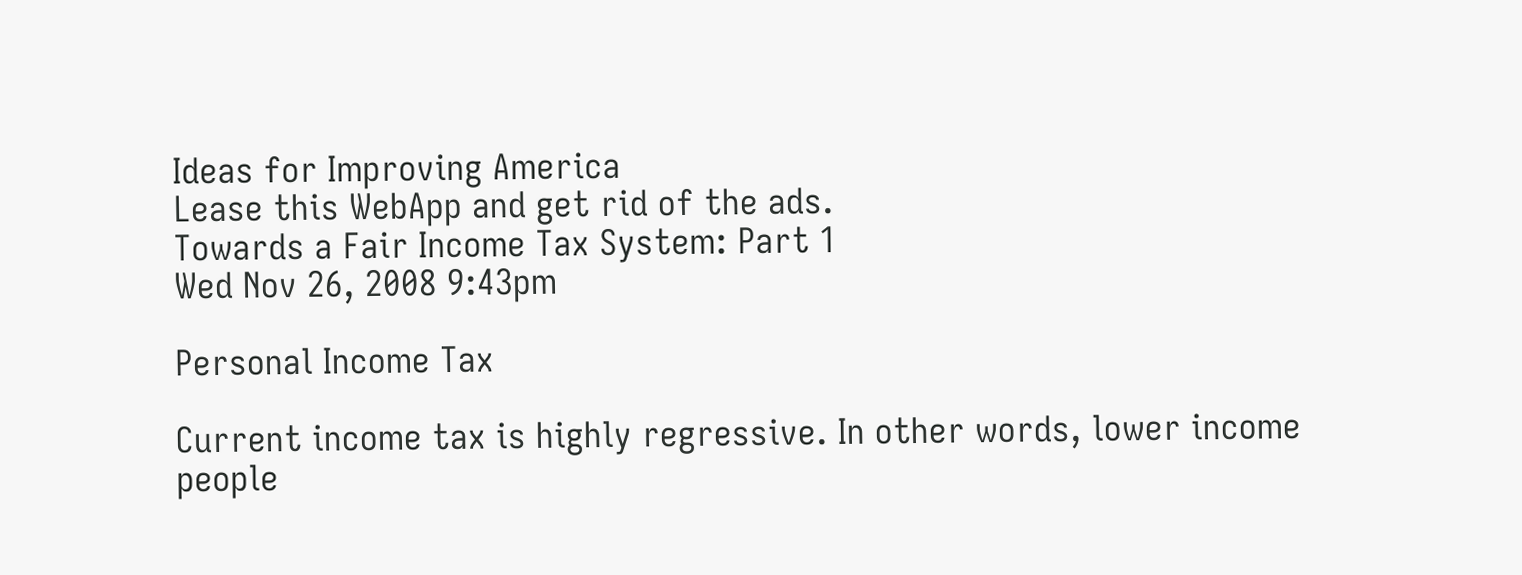Ideas for Improving America
Lease this WebApp and get rid of the ads.
Towards a Fair Income Tax System: Part 1
Wed Nov 26, 2008 9:43pm

Personal Income Tax

Current income tax is highly regressive. In other words, lower income people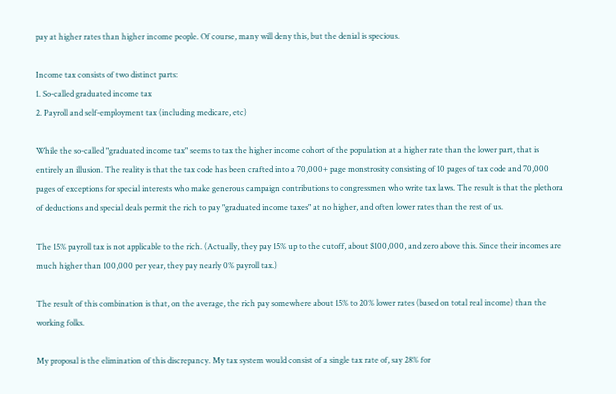pay at higher rates than higher income people. Of course, many will deny this, but the denial is specious.

Income tax consists of two distinct parts:
1. So-called graduated income tax
2. Payroll and self-employment tax (including medicare, etc)

While the so-called "graduated income tax" seems to tax the higher income cohort of the population at a higher rate than the lower part, that is entirely an illusion. The reality is that the tax code has been crafted into a 70,000+ page monstrosity consisting of 10 pages of tax code and 70,000 pages of exceptions for special interests who make generous campaign contributions to congressmen who write tax laws. The result is that the plethora of deductions and special deals permit the rich to pay "graduated income taxes" at no higher, and often lower rates than the rest of us.

The 15% payroll tax is not applicable to the rich. (Actually, they pay 15% up to the cutoff, about $100,000, and zero above this. Since their incomes are much higher than 100,000 per year, they pay nearly 0% payroll tax.)

The result of this combination is that, on the average, the rich pay somewhere about 15% to 20% lower rates (based on total real income) than the working folks.

My proposal is the elimination of this discrepancy. My tax system would consist of a single tax rate of, say 28% for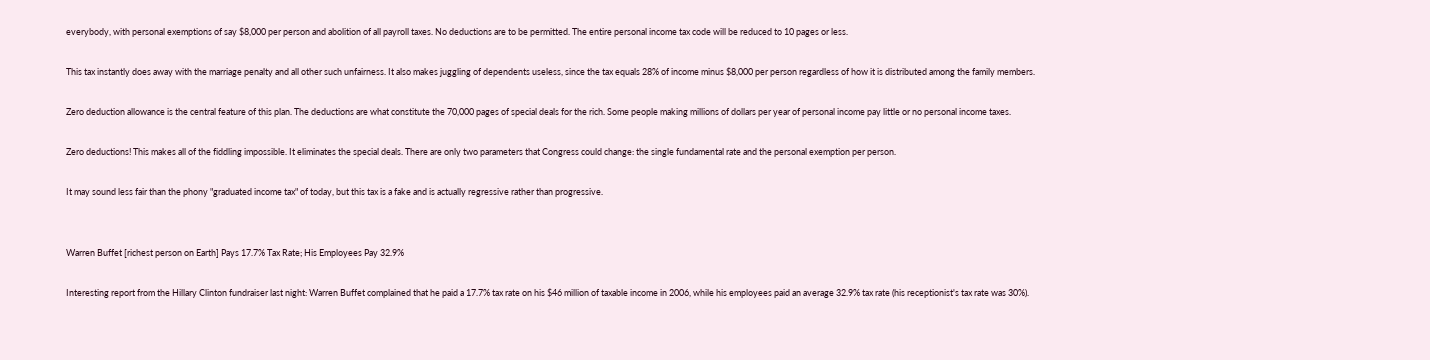everybody, with personal exemptions of say $8,000 per person and abolition of all payroll taxes. No deductions are to be permitted. The entire personal income tax code will be reduced to 10 pages or less.

This tax instantly does away with the marriage penalty and all other such unfairness. It also makes juggling of dependents useless, since the tax equals 28% of income minus $8,000 per person regardless of how it is distributed among the family members.

Zero deduction allowance is the central feature of this plan. The deductions are what constitute the 70,000 pages of special deals for the rich. Some people making millions of dollars per year of personal income pay little or no personal income taxes.

Zero deductions! This makes all of the fiddling impossible. It eliminates the special deals. There are only two parameters that Congress could change: the single fundamental rate and the personal exemption per person.

It may sound less fair than the phony "graduated income tax" of today, but this tax is a fake and is actually regressive rather than progressive.


Warren Buffet [richest person on Earth] Pays 17.7% Tax Rate; His Employees Pay 32.9%

Interesting report from the Hillary Clinton fundraiser last night: Warren Buffet complained that he paid a 17.7% tax rate on his $46 million of taxable income in 2006, while his employees paid an average 32.9% tax rate (his receptionist's tax rate was 30%).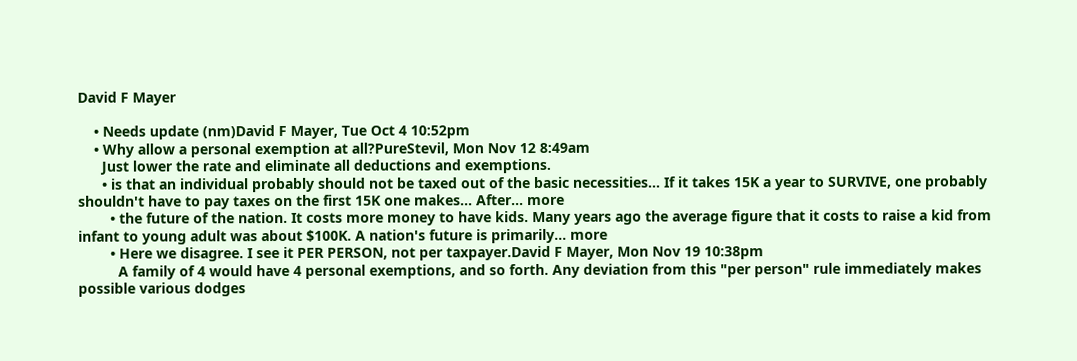David F Mayer

    • Needs update (nm)David F Mayer, Tue Oct 4 10:52pm
    • Why allow a personal exemption at all?PureStevil, Mon Nov 12 8:49am
      Just lower the rate and eliminate all deductions and exemptions.
      • is that an individual probably should not be taxed out of the basic necessities... If it takes 15K a year to SURVIVE, one probably shouldn't have to pay taxes on the first 15K one makes... After... more
        • the future of the nation. It costs more money to have kids. Many years ago the average figure that it costs to raise a kid from infant to young adult was about $100K. A nation's future is primarily... more
        • Here we disagree. I see it PER PERSON, not per taxpayer.David F Mayer, Mon Nov 19 10:38pm
          A family of 4 would have 4 personal exemptions, and so forth. Any deviation from this "per person" rule immediately makes possible various dodges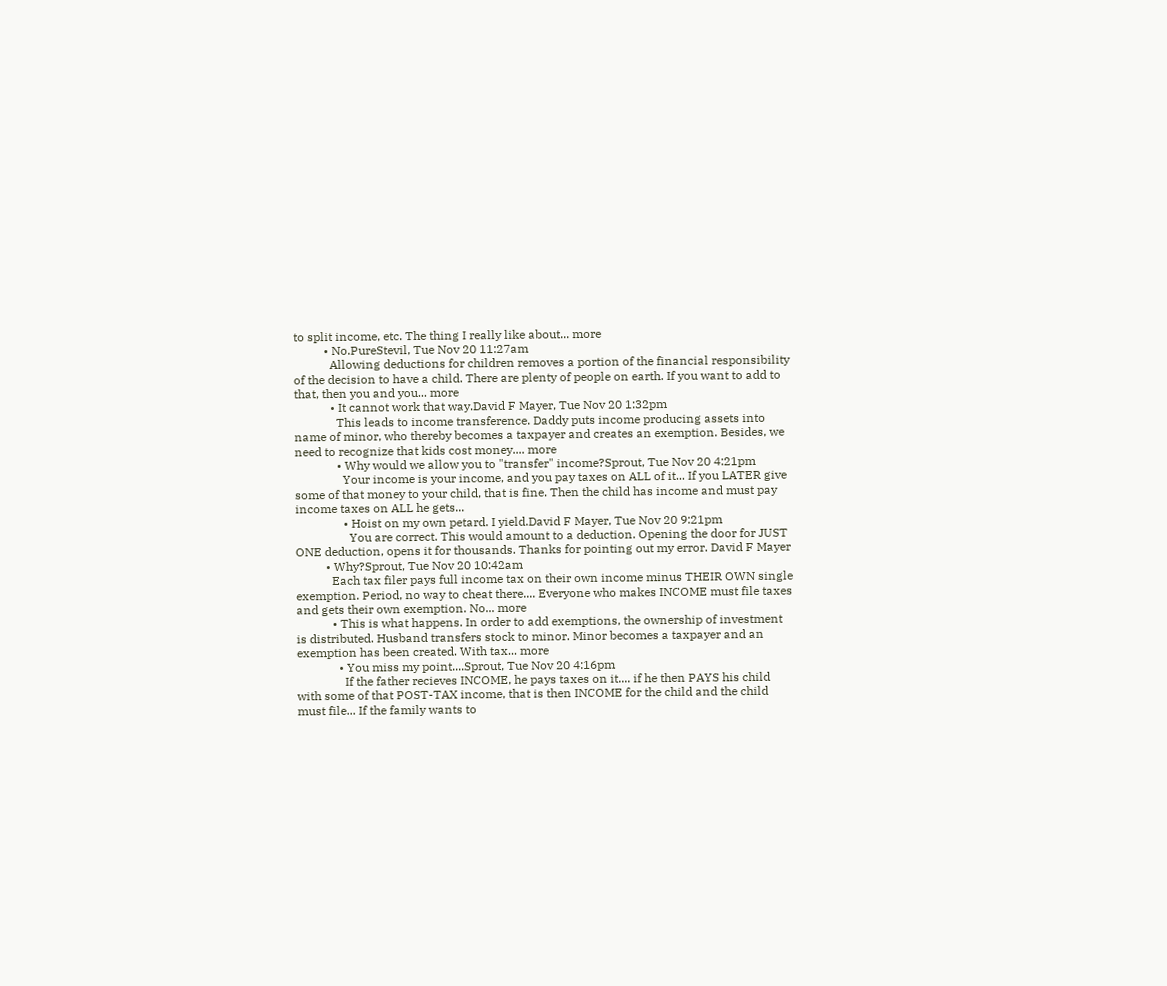to split income, etc. The thing I really like about... more
          • No.PureStevil, Tue Nov 20 11:27am
            Allowing deductions for children removes a portion of the financial responsibility of the decision to have a child. There are plenty of people on earth. If you want to add to that, then you and you... more
            • It cannot work that way.David F Mayer, Tue Nov 20 1:32pm
              This leads to income transference. Daddy puts income producing assets into name of minor, who thereby becomes a taxpayer and creates an exemption. Besides, we need to recognize that kids cost money.... more
              • Why would we allow you to "transfer" income?Sprout, Tue Nov 20 4:21pm
                Your income is your income, and you pay taxes on ALL of it... If you LATER give some of that money to your child, that is fine. Then the child has income and must pay income taxes on ALL he gets...
                • Hoist on my own petard. I yield.David F Mayer, Tue Nov 20 9:21pm
                  You are correct. This would amount to a deduction. Opening the door for JUST ONE deduction, opens it for thousands. Thanks for pointing out my error. David F Mayer
          • Why?Sprout, Tue Nov 20 10:42am
            Each tax filer pays full income tax on their own income minus THEIR OWN single exemption. Period, no way to cheat there.... Everyone who makes INCOME must file taxes and gets their own exemption. No... more
            • This is what happens. In order to add exemptions, the ownership of investment is distributed. Husband transfers stock to minor. Minor becomes a taxpayer and an exemption has been created. With tax... more
              • You miss my point....Sprout, Tue Nov 20 4:16pm
                If the father recieves INCOME, he pays taxes on it.... if he then PAYS his child with some of that POST-TAX income, that is then INCOME for the child and the child must file... If the family wants to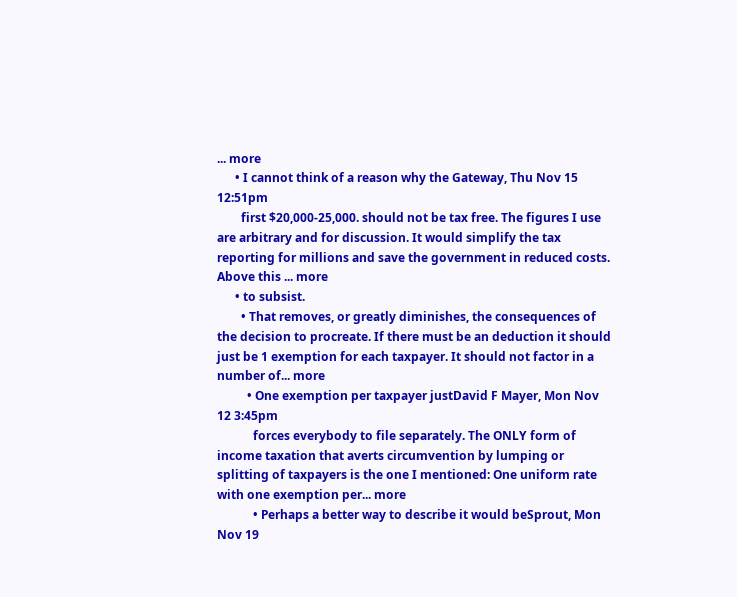... more
      • I cannot think of a reason why the Gateway, Thu Nov 15 12:51pm
        first $20,000-25,000. should not be tax free. The figures I use are arbitrary and for discussion. It would simplify the tax reporting for millions and save the government in reduced costs. Above this ... more
      • to subsist.
        • That removes, or greatly diminishes, the consequences of the decision to procreate. If there must be an deduction it should just be 1 exemption for each taxpayer. It should not factor in a number of... more
          • One exemption per taxpayer justDavid F Mayer, Mon Nov 12 3:45pm
            forces everybody to file separately. The ONLY form of income taxation that averts circumvention by lumping or splitting of taxpayers is the one I mentioned: One uniform rate with one exemption per... more
            • Perhaps a better way to describe it would beSprout, Mon Nov 19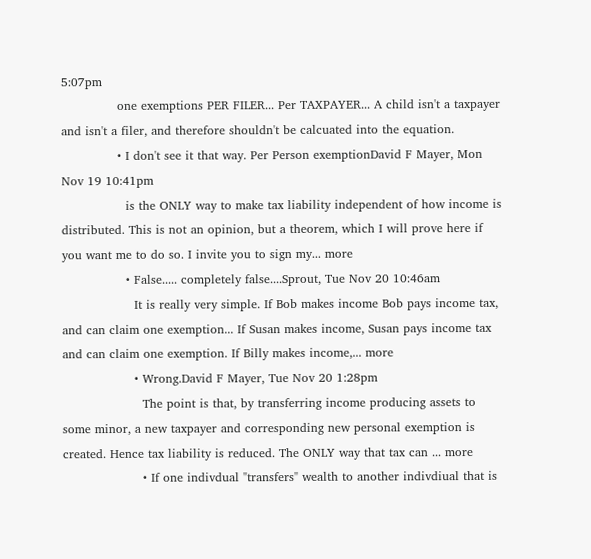5:07pm
              one exemptions PER FILER... Per TAXPAYER... A child isn't a taxpayer and isn't a filer, and therefore shouldn't be calcuated into the equation.
              • I don't see it that way. Per Person exemptionDavid F Mayer, Mon Nov 19 10:41pm
                is the ONLY way to make tax liability independent of how income is distributed. This is not an opinion, but a theorem, which I will prove here if you want me to do so. I invite you to sign my... more
                • False..... completely false....Sprout, Tue Nov 20 10:46am
                  It is really very simple. If Bob makes income Bob pays income tax, and can claim one exemption... If Susan makes income, Susan pays income tax and can claim one exemption. If Billy makes income,... more
                  • Wrong.David F Mayer, Tue Nov 20 1:28pm
                    The point is that, by transferring income producing assets to some minor, a new taxpayer and corresponding new personal exemption is created. Hence tax liability is reduced. The ONLY way that tax can ... more
                    • If one indivdual "transfers" wealth to another indivdiual that is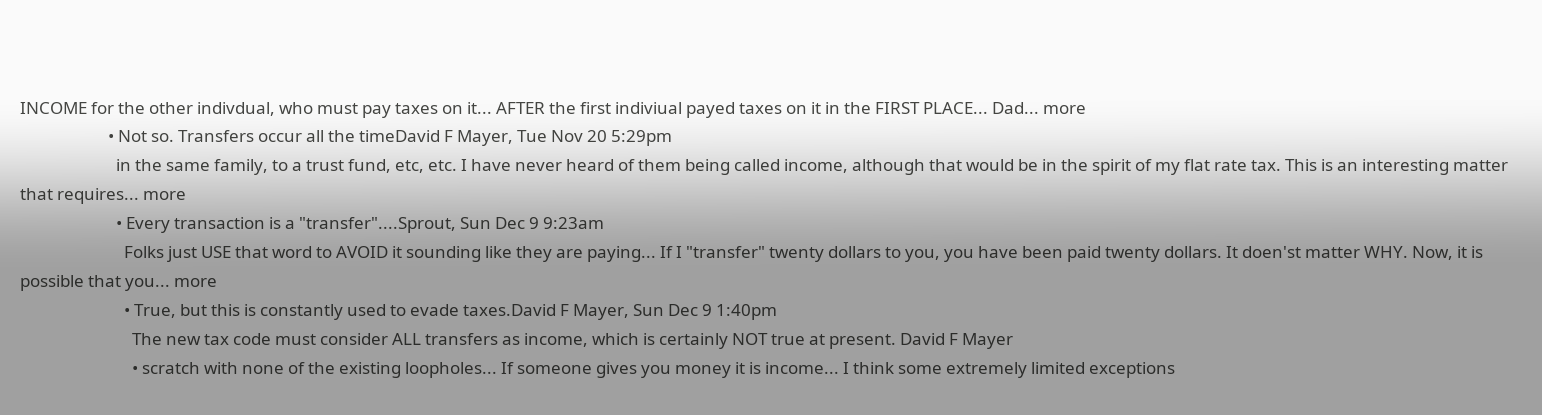INCOME for the other indivdual, who must pay taxes on it... AFTER the first indiviual payed taxes on it in the FIRST PLACE... Dad... more
                      • Not so. Transfers occur all the timeDavid F Mayer, Tue Nov 20 5:29pm
                        in the same family, to a trust fund, etc, etc. I have never heard of them being called income, although that would be in the spirit of my flat rate tax. This is an interesting matter that requires... more
                        • Every transaction is a "transfer"....Sprout, Sun Dec 9 9:23am
                          Folks just USE that word to AVOID it sounding like they are paying... If I "transfer" twenty dollars to you, you have been paid twenty dollars. It doen'st matter WHY. Now, it is possible that you... more
                          • True, but this is constantly used to evade taxes.David F Mayer, Sun Dec 9 1:40pm
                            The new tax code must consider ALL transfers as income, which is certainly NOT true at present. David F Mayer
                            • scratch with none of the existing loopholes... If someone gives you money it is income... I think some extremely limited exceptions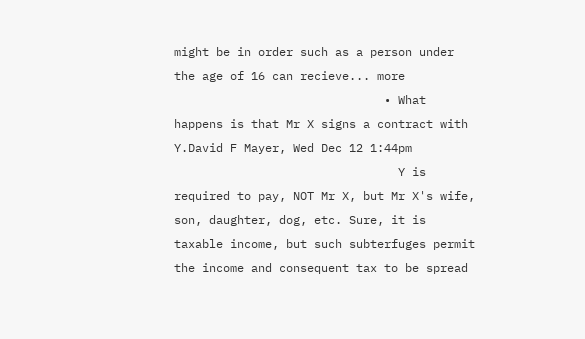might be in order such as a person under the age of 16 can recieve... more
                              • What happens is that Mr X signs a contract with Y.David F Mayer, Wed Dec 12 1:44pm
                                Y is required to pay, NOT Mr X, but Mr X's wife, son, daughter, dog, etc. Sure, it is taxable income, but such subterfuges permit the income and consequent tax to be spread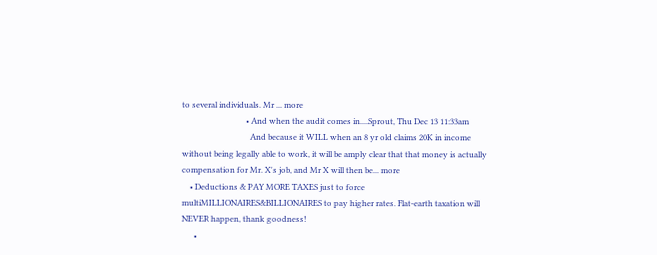to several individuals. Mr ... more
                                • And when the audit comes in....Sprout, Thu Dec 13 11:33am
                                  And because it WILL when an 8 yr old claims 20K in income without being legally able to work, it will be amply clear that that money is actually compensation for Mr. X's job, and Mr X will then be... more
    • Deductions & PAY MORE TAXES just to force multiMILLIONAIRES&BILLIONAIRES to pay higher rates. Flat-earth taxation will NEVER happen, thank goodness!
      •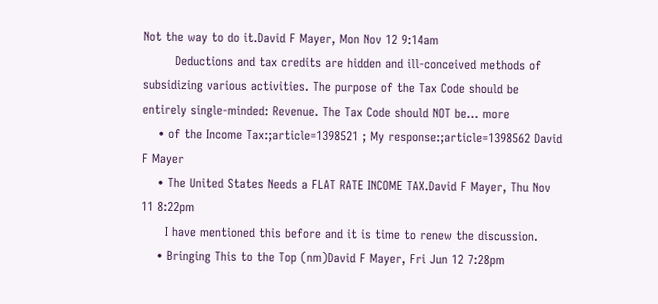Not the way to do it.David F Mayer, Mon Nov 12 9:14am
        Deductions and tax credits are hidden and ill-conceived methods of subsidizing various activities. The purpose of the Tax Code should be entirely single-minded: Revenue. The Tax Code should NOT be... more
    • of the Income Tax:;article=1398521 ; My response:;article=1398562 David F Mayer
    • The United States Needs a FLAT RATE INCOME TAX.David F Mayer, Thu Nov 11 8:22pm
      I have mentioned this before and it is time to renew the discussion.
    • Bringing This to the Top (nm)David F Mayer, Fri Jun 12 7:28pm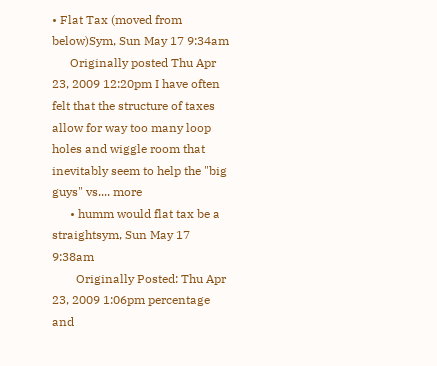• Flat Tax (moved from below)Sym, Sun May 17 9:34am
      Originally posted Thu Apr 23, 2009 12:20pm I have often felt that the structure of taxes allow for way too many loop holes and wiggle room that inevitably seem to help the "big guys" vs.... more
      • humm would flat tax be a straightsym, Sun May 17 9:38am
        Originally Posted: Thu Apr 23, 2009 1:06pm percentage and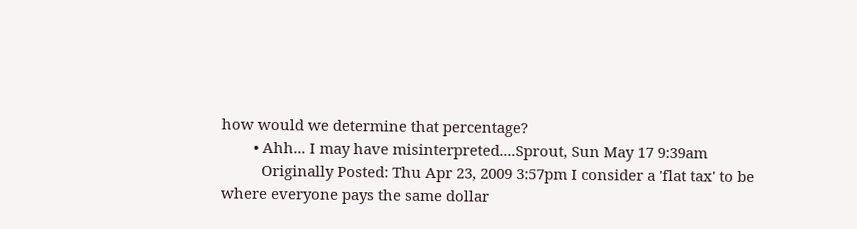how would we determine that percentage?
        • Ahh... I may have misinterpreted....Sprout, Sun May 17 9:39am
          Originally Posted: Thu Apr 23, 2009 3:57pm I consider a 'flat tax' to be where everyone pays the same dollar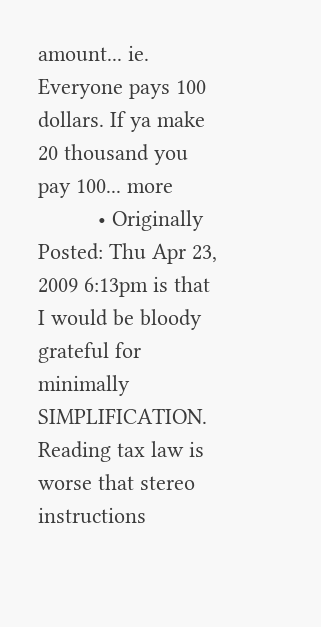amount... ie. Everyone pays 100 dollars. If ya make 20 thousand you pay 100... more
          • Originally Posted: Thu Apr 23, 2009 6:13pm is that I would be bloody grateful for minimally SIMPLIFICATION. Reading tax law is worse that stereo instructions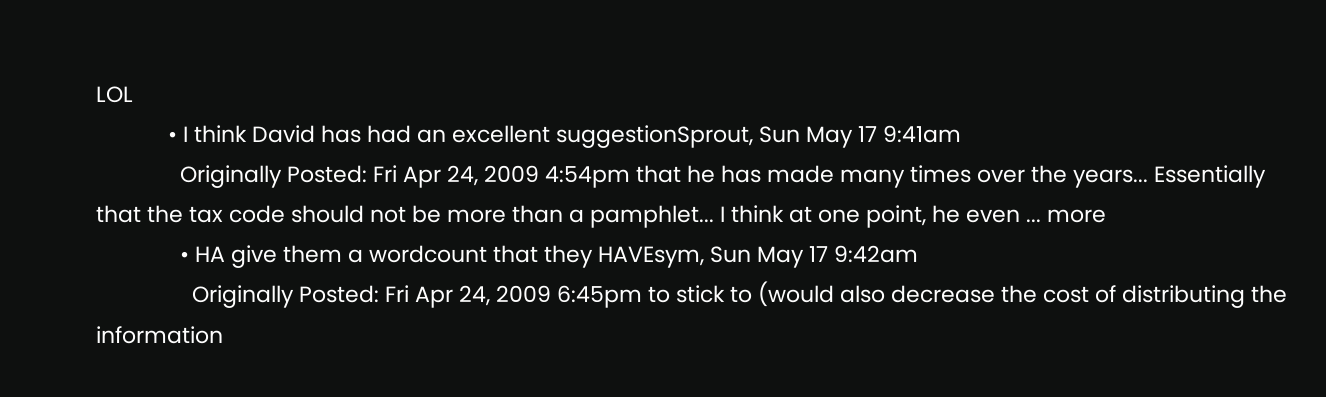LOL
            • I think David has had an excellent suggestionSprout, Sun May 17 9:41am
              Originally Posted: Fri Apr 24, 2009 4:54pm that he has made many times over the years... Essentially that the tax code should not be more than a pamphlet... I think at one point, he even ... more
              • HA give them a wordcount that they HAVEsym, Sun May 17 9:42am
                Originally Posted: Fri Apr 24, 2009 6:45pm to stick to (would also decrease the cost of distributing the information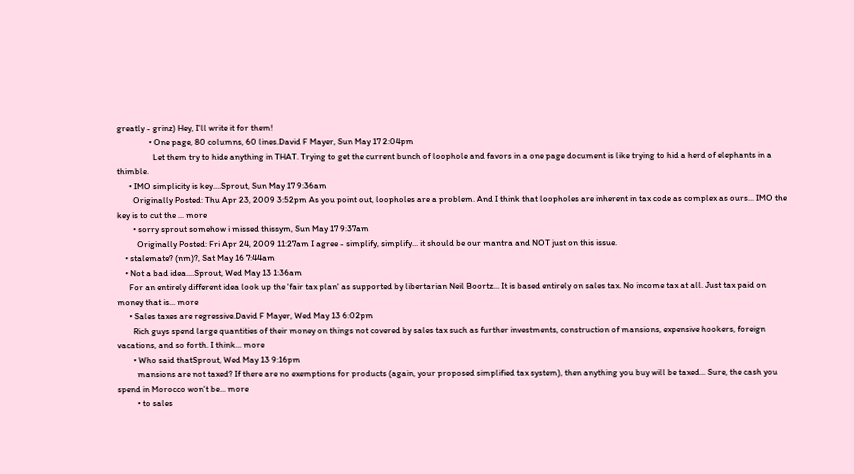greatly - grinz) Hey, I'll write it for them!
                • One page, 80 columns, 60 lines.David F Mayer, Sun May 17 2:04pm
                  Let them try to hide anything in THAT. Trying to get the current bunch of loophole and favors in a one page document is like trying to hid a herd of elephants in a thimble.
      • IMO simplicity is key....Sprout, Sun May 17 9:36am
        Originally Posted: Thu Apr 23, 2009 3:52pm As you point out, loopholes are a problem. And I think that loopholes are inherent in tax code as complex as ours... IMO the key is to cut the ... more
        • sorry sprout somehow i missed thissym, Sun May 17 9:37am
          Originally Posted: Fri Apr 24, 2009 11:27am I agree - simplify, simplify... it should be our mantra and NOT just on this issue.
    • stalemate? (nm)?, Sat May 16 7:44am
    • Not a bad idea....Sprout, Wed May 13 1:36am
      For an entirely different idea look up the 'fair tax plan' as supported by libertarian Neil Boortz... It is based entirely on sales tax. No income tax at all. Just tax paid on money that is... more
      • Sales taxes are regressive.David F Mayer, Wed May 13 6:02pm
        Rich guys spend large quantities of their money on things not covered by sales tax such as further investments, construction of mansions, expensive hookers, foreign vacations, and so forth. I think... more
        • Who said thatSprout, Wed May 13 9:16pm
          mansions are not taxed? If there are no exemptions for products (again, your proposed simplified tax system), then anything you buy will be taxed... Sure, the cash you spend in Morocco won't be... more
          • to sales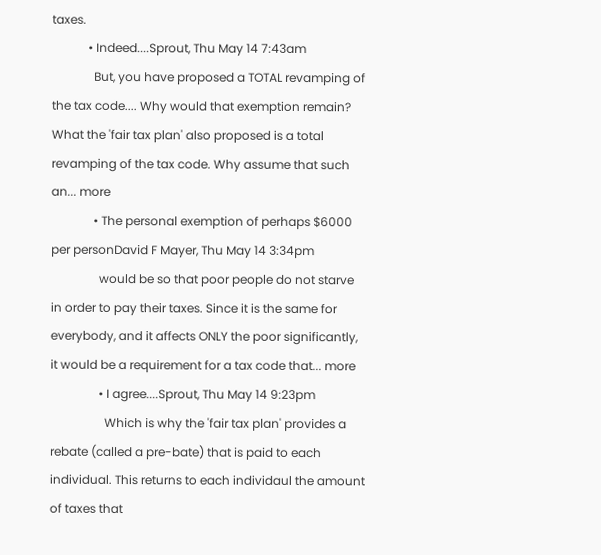taxes.
            • Indeed....Sprout, Thu May 14 7:43am
              But, you have proposed a TOTAL revamping of the tax code.... Why would that exemption remain? What the 'fair tax plan' also proposed is a total revamping of the tax code. Why assume that such an... more
              • The personal exemption of perhaps $6000 per personDavid F Mayer, Thu May 14 3:34pm
                would be so that poor people do not starve in order to pay their taxes. Since it is the same for everybody, and it affects ONLY the poor significantly, it would be a requirement for a tax code that... more
                • I agree....Sprout, Thu May 14 9:23pm
                  Which is why the 'fair tax plan' provides a rebate (called a pre-bate) that is paid to each individual. This returns to each individaul the amount of taxes that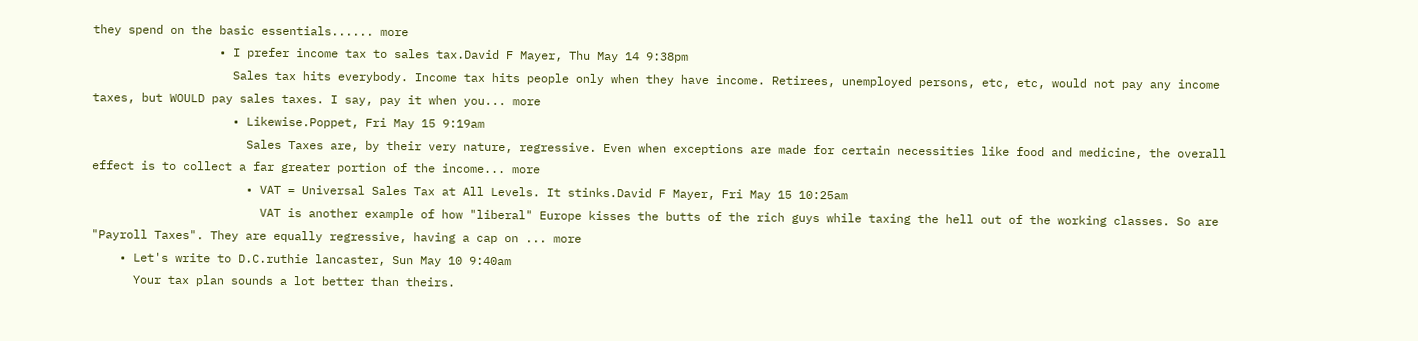they spend on the basic essentials...... more
                  • I prefer income tax to sales tax.David F Mayer, Thu May 14 9:38pm
                    Sales tax hits everybody. Income tax hits people only when they have income. Retirees, unemployed persons, etc, etc, would not pay any income taxes, but WOULD pay sales taxes. I say, pay it when you... more
                    • Likewise.Poppet, Fri May 15 9:19am
                      Sales Taxes are, by their very nature, regressive. Even when exceptions are made for certain necessities like food and medicine, the overall effect is to collect a far greater portion of the income... more
                      • VAT = Universal Sales Tax at All Levels. It stinks.David F Mayer, Fri May 15 10:25am
                        VAT is another example of how "liberal" Europe kisses the butts of the rich guys while taxing the hell out of the working classes. So are "Payroll Taxes". They are equally regressive, having a cap on ... more
    • Let's write to D.C.ruthie lancaster, Sun May 10 9:40am
      Your tax plan sounds a lot better than theirs.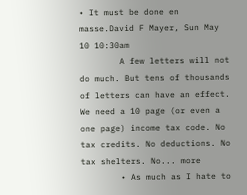• It must be done en masse.David F Mayer, Sun May 10 10:30am
        A few letters will not do much. But tens of thousands of letters can have an effect. We need a 10 page (or even a one page) income tax code. No tax credits. No deductions. No tax shelters. No... more
        • As much as I hate to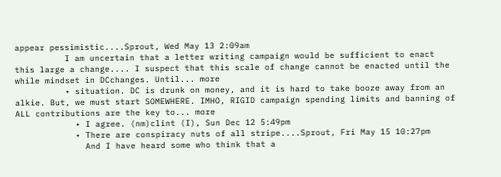appear pessimistic....Sprout, Wed May 13 2:09am
          I am uncertain that a letter writing campaign would be sufficient to enact this large a change.... I suspect that this scale of change cannot be enacted until the while mindset in DCchanges. Until... more
          • situation. DC is drunk on money, and it is hard to take booze away from an alkie. But, we must start SOMEWHERE. IMHO, RIGID campaign spending limits and banning of ALL contributions are the key to... more
            • I agree. (nm)clint (I), Sun Dec 12 5:49pm
            • There are conspiracy nuts of all stripe....Sprout, Fri May 15 10:27pm
              And I have heard some who think that a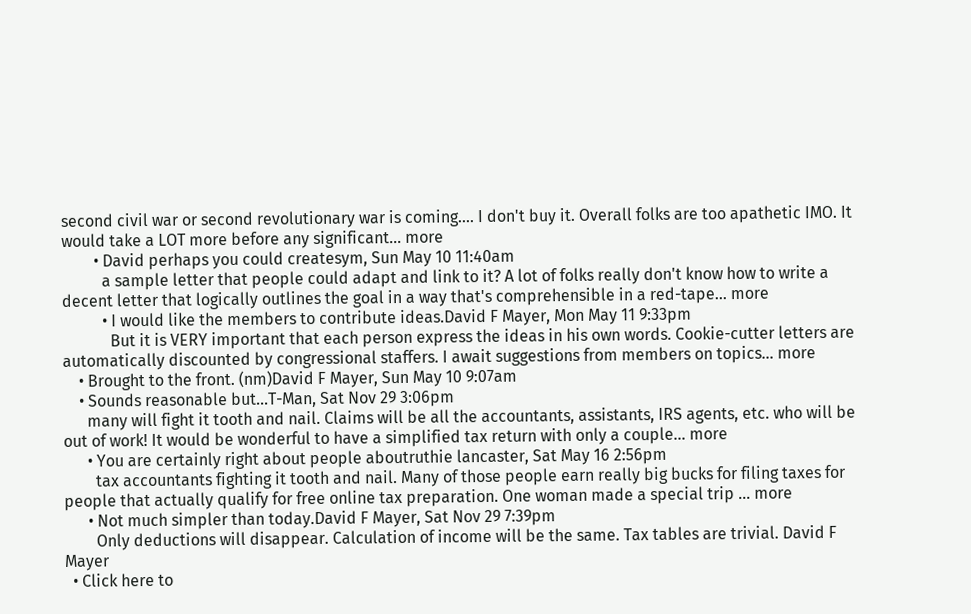second civil war or second revolutionary war is coming.... I don't buy it. Overall folks are too apathetic IMO. It would take a LOT more before any significant... more
        • David perhaps you could createsym, Sun May 10 11:40am
          a sample letter that people could adapt and link to it? A lot of folks really don't know how to write a decent letter that logically outlines the goal in a way that's comprehensible in a red-tape... more
          • I would like the members to contribute ideas.David F Mayer, Mon May 11 9:33pm
            But it is VERY important that each person express the ideas in his own words. Cookie-cutter letters are automatically discounted by congressional staffers. I await suggestions from members on topics... more
    • Brought to the front. (nm)David F Mayer, Sun May 10 9:07am
    • Sounds reasonable but...T-Man, Sat Nov 29 3:06pm
      many will fight it tooth and nail. Claims will be all the accountants, assistants, IRS agents, etc. who will be out of work! It would be wonderful to have a simplified tax return with only a couple... more
      • You are certainly right about people aboutruthie lancaster, Sat May 16 2:56pm
        tax accountants fighting it tooth and nail. Many of those people earn really big bucks for filing taxes for people that actually qualify for free online tax preparation. One woman made a special trip ... more
      • Not much simpler than today.David F Mayer, Sat Nov 29 7:39pm
        Only deductions will disappear. Calculation of income will be the same. Tax tables are trivial. David F Mayer
  • Click here to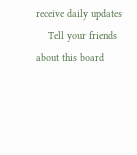receive daily updates
    Tell your friends about this board